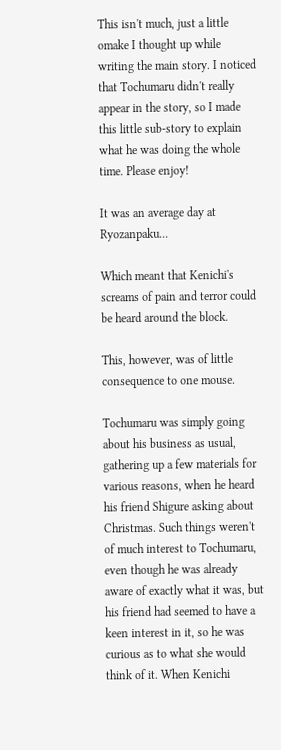This isn't much, just a little omake I thought up while writing the main story. I noticed that Tochumaru didn't really appear in the story, so I made this little sub-story to explain what he was doing the whole time. Please enjoy!

It was an average day at Ryozanpaku...

Which meant that Kenichi's screams of pain and terror could be heard around the block.

This, however, was of little consequence to one mouse.

Tochumaru was simply going about his business as usual, gathering up a few materials for various reasons, when he heard his friend Shigure asking about Christmas. Such things weren't of much interest to Tochumaru, even though he was already aware of exactly what it was, but his friend had seemed to have a keen interest in it, so he was curious as to what she would think of it. When Kenichi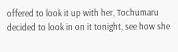offered to look it up with her, Tochumaru decided to look in on it tonight, see how she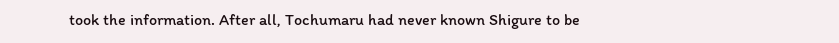took the information. After all, Tochumaru had never known Shigure to be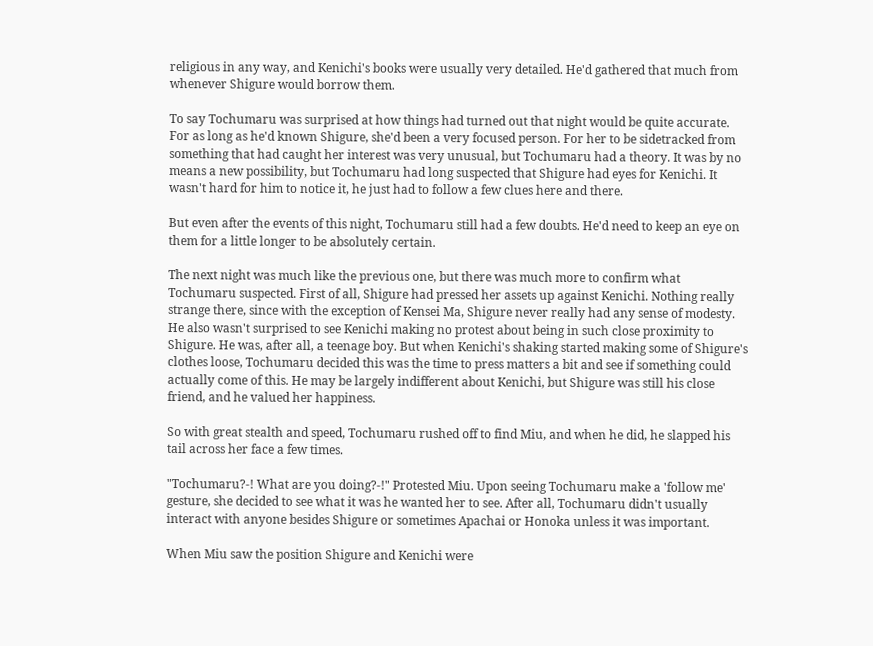religious in any way, and Kenichi's books were usually very detailed. He'd gathered that much from whenever Shigure would borrow them.

To say Tochumaru was surprised at how things had turned out that night would be quite accurate. For as long as he'd known Shigure, she'd been a very focused person. For her to be sidetracked from something that had caught her interest was very unusual, but Tochumaru had a theory. It was by no means a new possibility, but Tochumaru had long suspected that Shigure had eyes for Kenichi. It wasn't hard for him to notice it, he just had to follow a few clues here and there.

But even after the events of this night, Tochumaru still had a few doubts. He'd need to keep an eye on them for a little longer to be absolutely certain.

The next night was much like the previous one, but there was much more to confirm what Tochumaru suspected. First of all, Shigure had pressed her assets up against Kenichi. Nothing really strange there, since with the exception of Kensei Ma, Shigure never really had any sense of modesty. He also wasn't surprised to see Kenichi making no protest about being in such close proximity to Shigure. He was, after all, a teenage boy. But when Kenichi's shaking started making some of Shigure's clothes loose, Tochumaru decided this was the time to press matters a bit and see if something could actually come of this. He may be largely indifferent about Kenichi, but Shigure was still his close friend, and he valued her happiness.

So with great stealth and speed, Tochumaru rushed off to find Miu, and when he did, he slapped his tail across her face a few times.

"Tochumaru?-! What are you doing?-!" Protested Miu. Upon seeing Tochumaru make a 'follow me' gesture, she decided to see what it was he wanted her to see. After all, Tochumaru didn't usually interact with anyone besides Shigure or sometimes Apachai or Honoka unless it was important.

When Miu saw the position Shigure and Kenichi were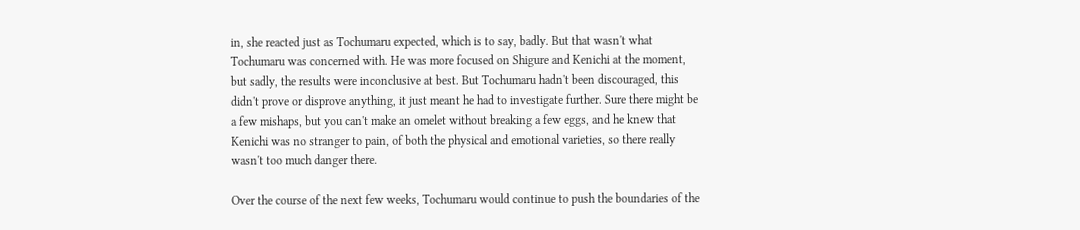in, she reacted just as Tochumaru expected, which is to say, badly. But that wasn't what Tochumaru was concerned with. He was more focused on Shigure and Kenichi at the moment, but sadly, the results were inconclusive at best. But Tochumaru hadn't been discouraged, this didn't prove or disprove anything, it just meant he had to investigate further. Sure there might be a few mishaps, but you can't make an omelet without breaking a few eggs, and he knew that Kenichi was no stranger to pain, of both the physical and emotional varieties, so there really wasn't too much danger there.

Over the course of the next few weeks, Tochumaru would continue to push the boundaries of the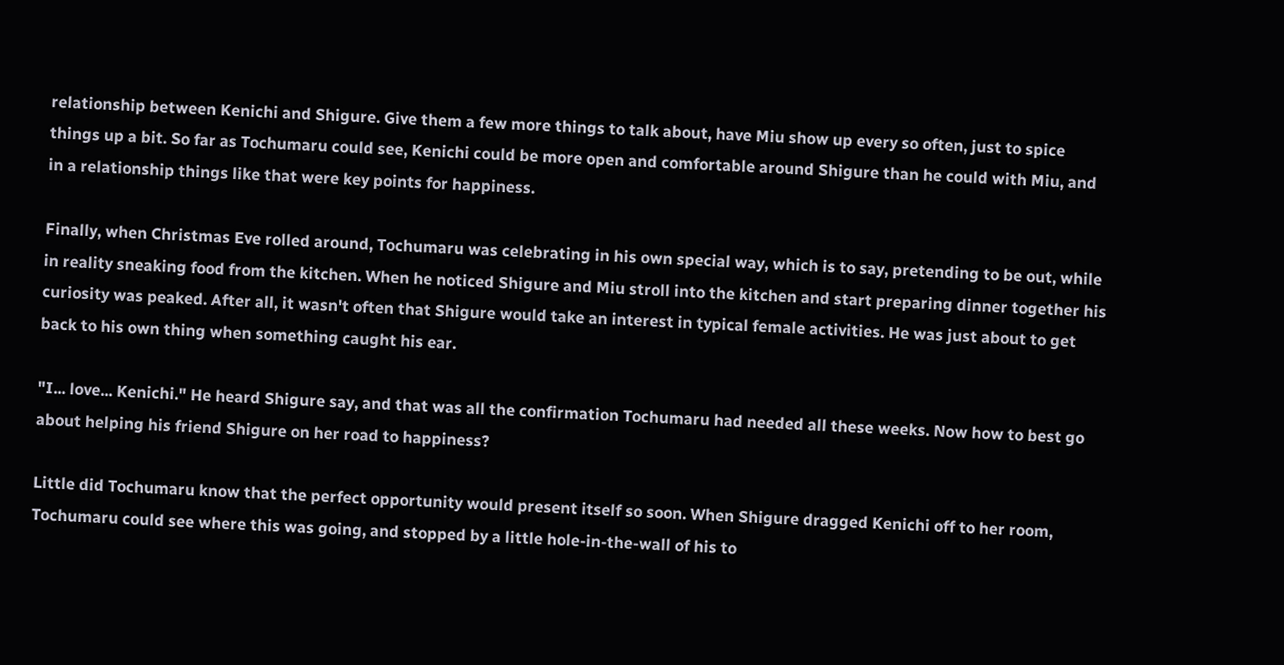relationship between Kenichi and Shigure. Give them a few more things to talk about, have Miu show up every so often, just to spice things up a bit. So far as Tochumaru could see, Kenichi could be more open and comfortable around Shigure than he could with Miu, and in a relationship things like that were key points for happiness.

Finally, when Christmas Eve rolled around, Tochumaru was celebrating in his own special way, which is to say, pretending to be out, while in reality sneaking food from the kitchen. When he noticed Shigure and Miu stroll into the kitchen and start preparing dinner together his curiosity was peaked. After all, it wasn't often that Shigure would take an interest in typical female activities. He was just about to get back to his own thing when something caught his ear.

"I... love... Kenichi." He heard Shigure say, and that was all the confirmation Tochumaru had needed all these weeks. Now how to best go about helping his friend Shigure on her road to happiness?

Little did Tochumaru know that the perfect opportunity would present itself so soon. When Shigure dragged Kenichi off to her room, Tochumaru could see where this was going, and stopped by a little hole-in-the-wall of his to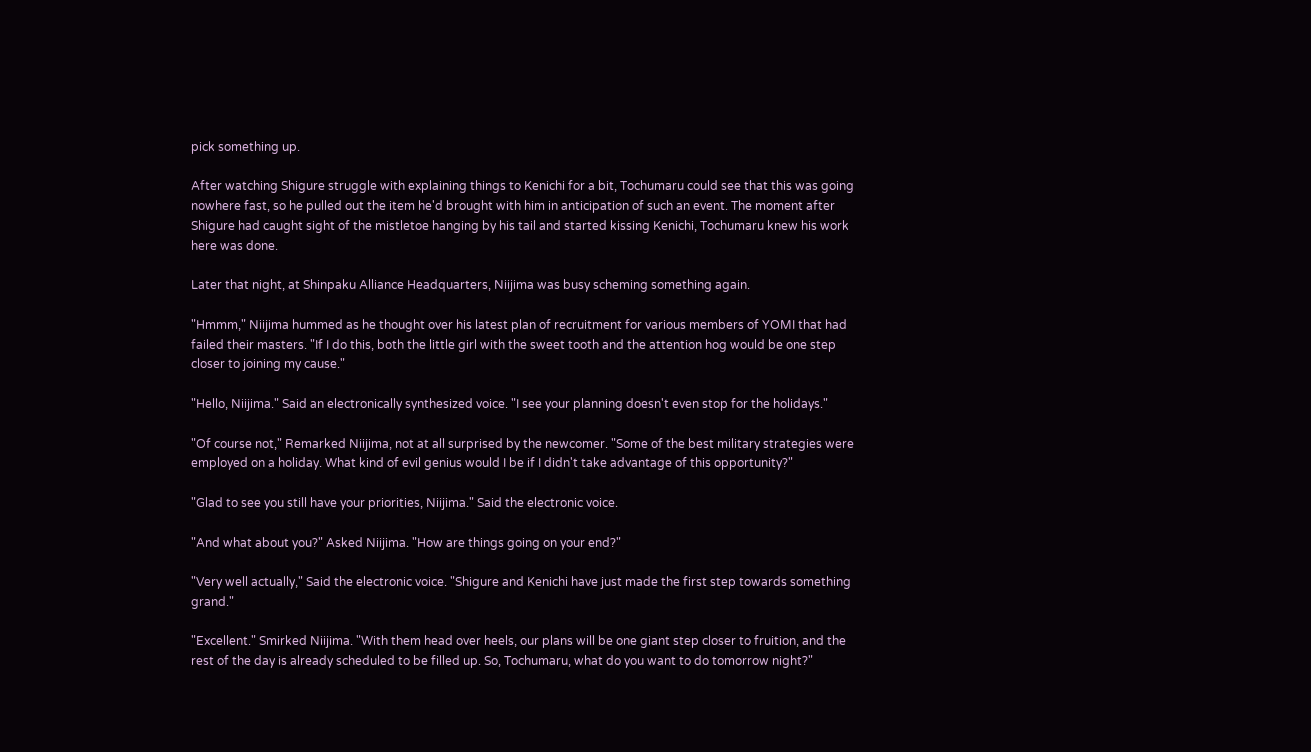pick something up.

After watching Shigure struggle with explaining things to Kenichi for a bit, Tochumaru could see that this was going nowhere fast, so he pulled out the item he'd brought with him in anticipation of such an event. The moment after Shigure had caught sight of the mistletoe hanging by his tail and started kissing Kenichi, Tochumaru knew his work here was done.

Later that night, at Shinpaku Alliance Headquarters, Niijima was busy scheming something again.

"Hmmm," Niijima hummed as he thought over his latest plan of recruitment for various members of YOMI that had failed their masters. "If I do this, both the little girl with the sweet tooth and the attention hog would be one step closer to joining my cause."

"Hello, Niijima." Said an electronically synthesized voice. "I see your planning doesn't even stop for the holidays."

"Of course not," Remarked Niijima, not at all surprised by the newcomer. "Some of the best military strategies were employed on a holiday. What kind of evil genius would I be if I didn't take advantage of this opportunity?"

"Glad to see you still have your priorities, Niijima." Said the electronic voice.

"And what about you?" Asked Niijima. "How are things going on your end?"

"Very well actually," Said the electronic voice. "Shigure and Kenichi have just made the first step towards something grand."

"Excellent." Smirked Niijima. "With them head over heels, our plans will be one giant step closer to fruition, and the rest of the day is already scheduled to be filled up. So, Tochumaru, what do you want to do tomorrow night?"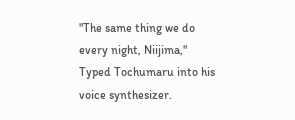"The same thing we do every night, Niijima," Typed Tochumaru into his voice synthesizer.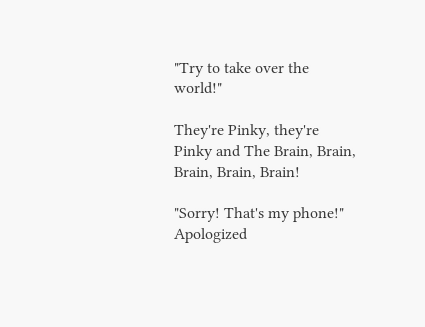"Try to take over the world!"

They're Pinky, they're Pinky and The Brain, Brain, Brain, Brain, Brain!

"Sorry! That's my phone!" Apologized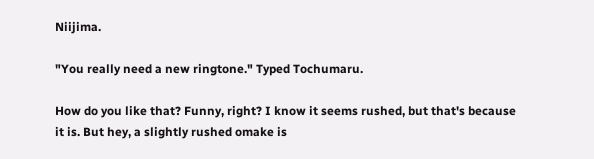Niijima.

"You really need a new ringtone." Typed Tochumaru.

How do you like that? Funny, right? I know it seems rushed, but that's because it is. But hey, a slightly rushed omake is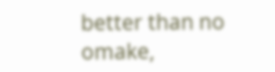better than no omake,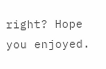right? Hope you enjoyed.